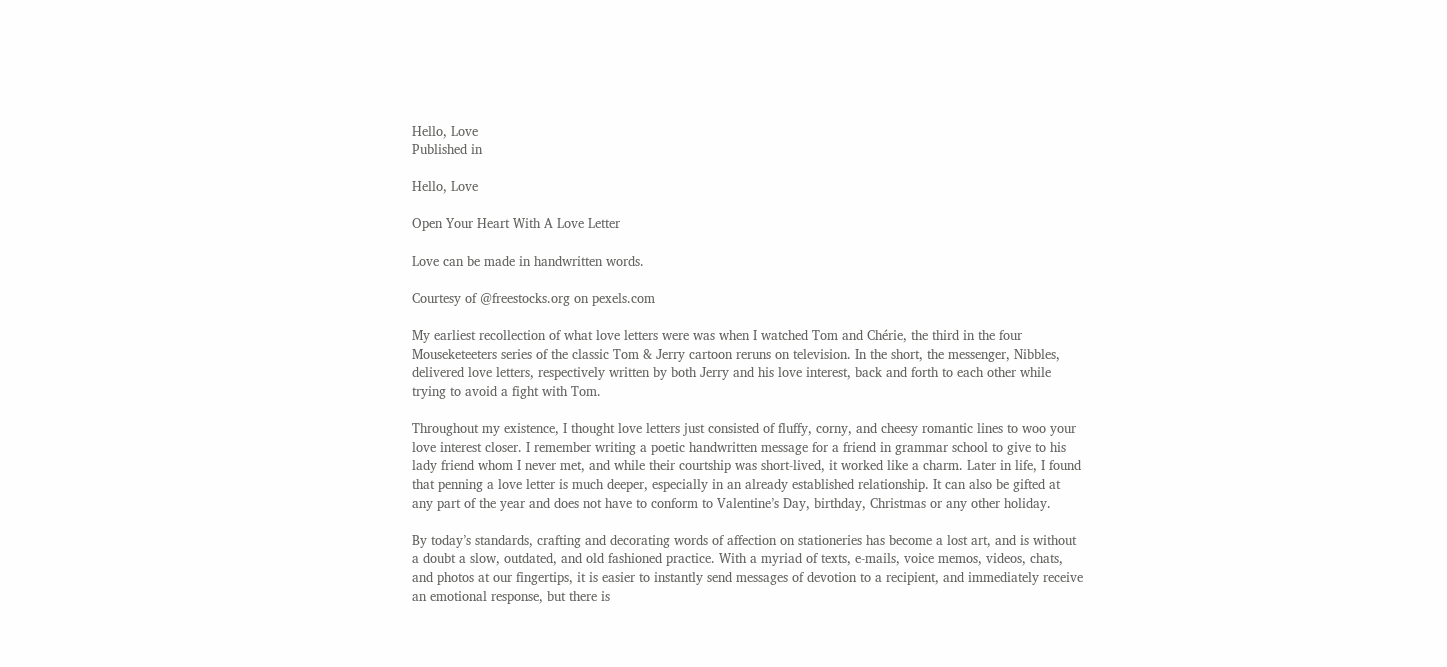Hello, Love
Published in

Hello, Love

Open Your Heart With A Love Letter

Love can be made in handwritten words.

Courtesy of @freestocks.org on pexels.com

My earliest recollection of what love letters were was when I watched Tom and Chérie, the third in the four Mouseketeeters series of the classic Tom & Jerry cartoon reruns on television. In the short, the messenger, Nibbles, delivered love letters, respectively written by both Jerry and his love interest, back and forth to each other while trying to avoid a fight with Tom.

Throughout my existence, I thought love letters just consisted of fluffy, corny, and cheesy romantic lines to woo your love interest closer. I remember writing a poetic handwritten message for a friend in grammar school to give to his lady friend whom I never met, and while their courtship was short-lived, it worked like a charm. Later in life, I found that penning a love letter is much deeper, especially in an already established relationship. It can also be gifted at any part of the year and does not have to conform to Valentine’s Day, birthday, Christmas or any other holiday.

By today’s standards, crafting and decorating words of affection on stationeries has become a lost art, and is without a doubt a slow, outdated, and old fashioned practice. With a myriad of texts, e-mails, voice memos, videos, chats, and photos at our fingertips, it is easier to instantly send messages of devotion to a recipient, and immediately receive an emotional response, but there is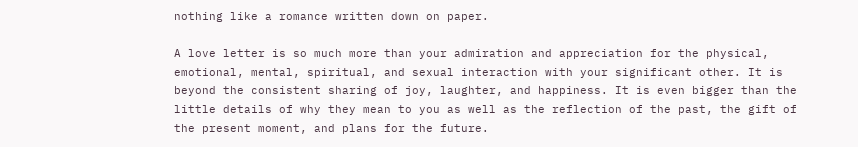nothing like a romance written down on paper.

A love letter is so much more than your admiration and appreciation for the physical, emotional, mental, spiritual, and sexual interaction with your significant other. It is beyond the consistent sharing of joy, laughter, and happiness. It is even bigger than the little details of why they mean to you as well as the reflection of the past, the gift of the present moment, and plans for the future.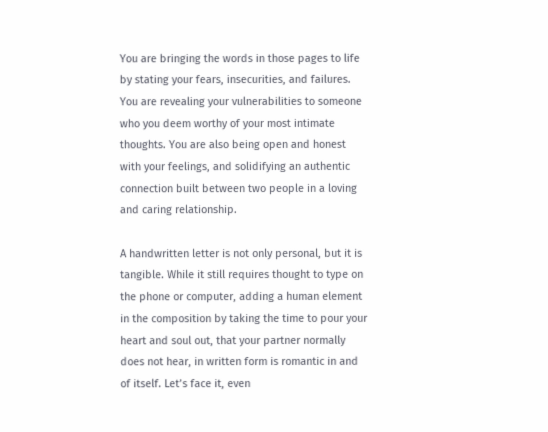You are bringing the words in those pages to life by stating your fears, insecurities, and failures. You are revealing your vulnerabilities to someone who you deem worthy of your most intimate thoughts. You are also being open and honest with your feelings, and solidifying an authentic connection built between two people in a loving and caring relationship.

A handwritten letter is not only personal, but it is tangible. While it still requires thought to type on the phone or computer, adding a human element in the composition by taking the time to pour your heart and soul out, that your partner normally does not hear, in written form is romantic in and of itself. Let’s face it, even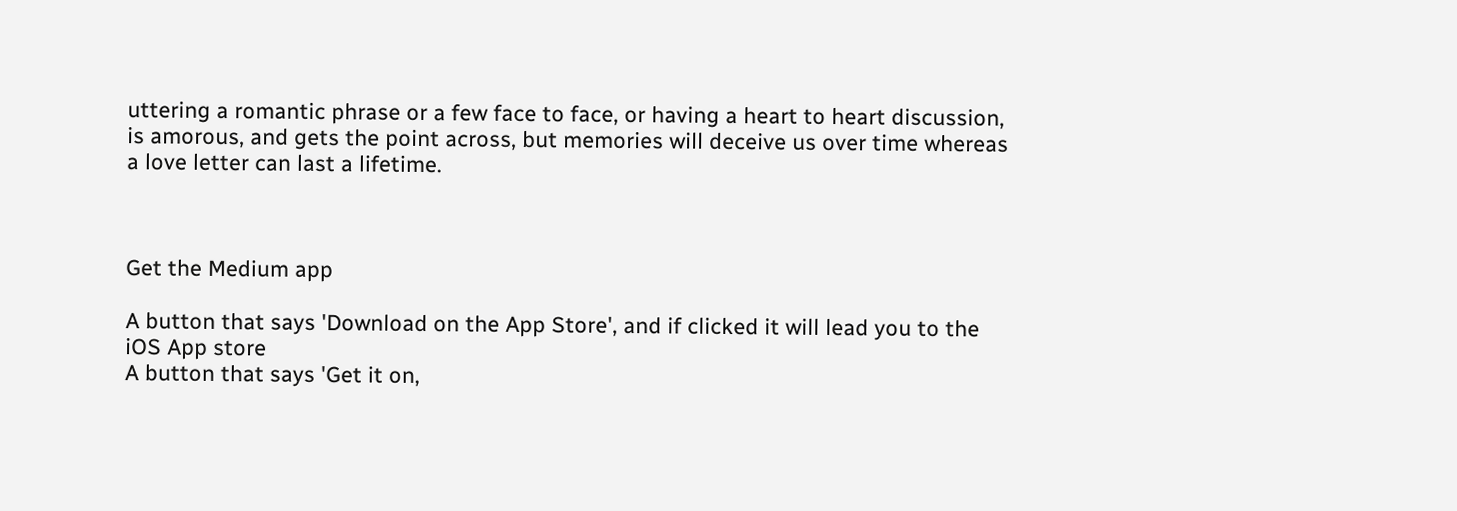uttering a romantic phrase or a few face to face, or having a heart to heart discussion, is amorous, and gets the point across, but memories will deceive us over time whereas a love letter can last a lifetime.



Get the Medium app

A button that says 'Download on the App Store', and if clicked it will lead you to the iOS App store
A button that says 'Get it on,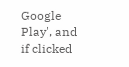Google Play', and if clicked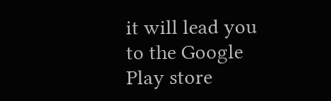it will lead you to the Google Play store